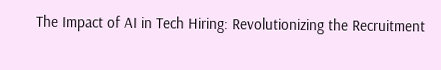The Impact of AI in Tech Hiring: Revolutionizing the Recruitment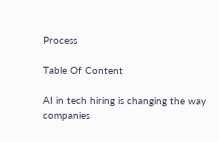Process

Table Of Content

AI in tech hiring is changing the way companies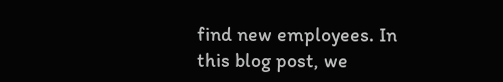find new employees. In this blog post, we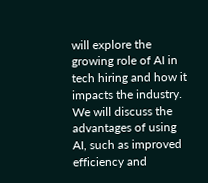will explore the growing role of AI in tech hiring and how it impacts the industry. We will discuss the advantages of using AI, such as improved efficiency and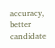accuracy, better candidate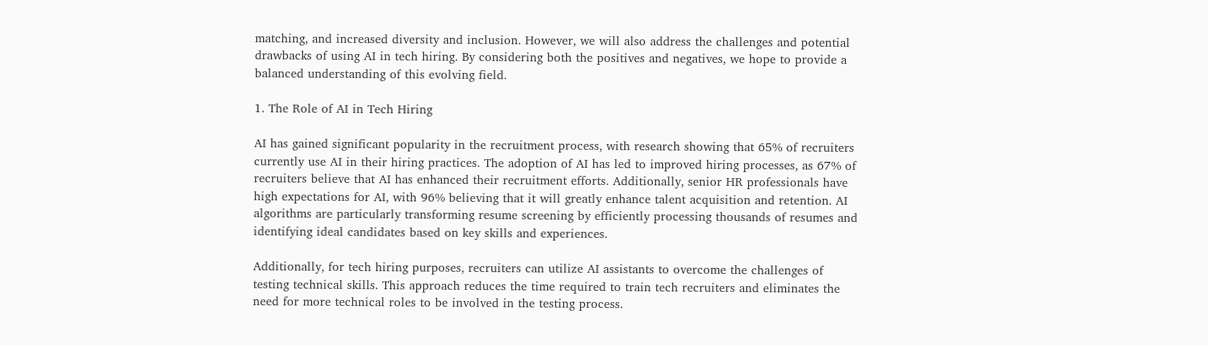matching, and increased diversity and inclusion. However, we will also address the challenges and potential drawbacks of using AI in tech hiring. By considering both the positives and negatives, we hope to provide a balanced understanding of this evolving field.

1. The Role of AI in Tech Hiring

AI has gained significant popularity in the recruitment process, with research showing that 65% of recruiters currently use AI in their hiring practices. The adoption of AI has led to improved hiring processes, as 67% of recruiters believe that AI has enhanced their recruitment efforts. Additionally, senior HR professionals have high expectations for AI, with 96% believing that it will greatly enhance talent acquisition and retention. AI algorithms are particularly transforming resume screening by efficiently processing thousands of resumes and identifying ideal candidates based on key skills and experiences.

Additionally, for tech hiring purposes, recruiters can utilize AI assistants to overcome the challenges of testing technical skills. This approach reduces the time required to train tech recruiters and eliminates the need for more technical roles to be involved in the testing process.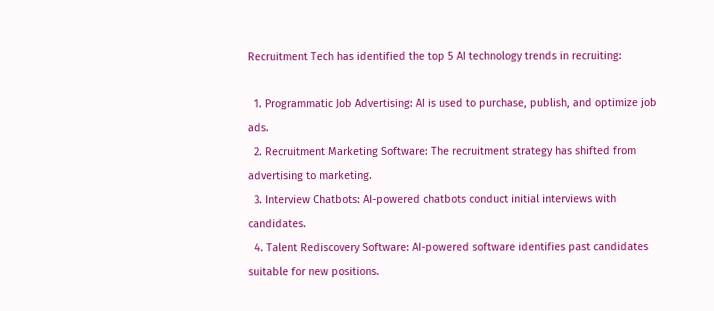Recruitment Tech has identified the top 5 AI technology trends in recruiting:

  1. Programmatic Job Advertising: AI is used to purchase, publish, and optimize job ads.
  2. Recruitment Marketing Software: The recruitment strategy has shifted from advertising to marketing.
  3. Interview Chatbots: AI-powered chatbots conduct initial interviews with candidates.
  4. Talent Rediscovery Software: AI-powered software identifies past candidates suitable for new positions.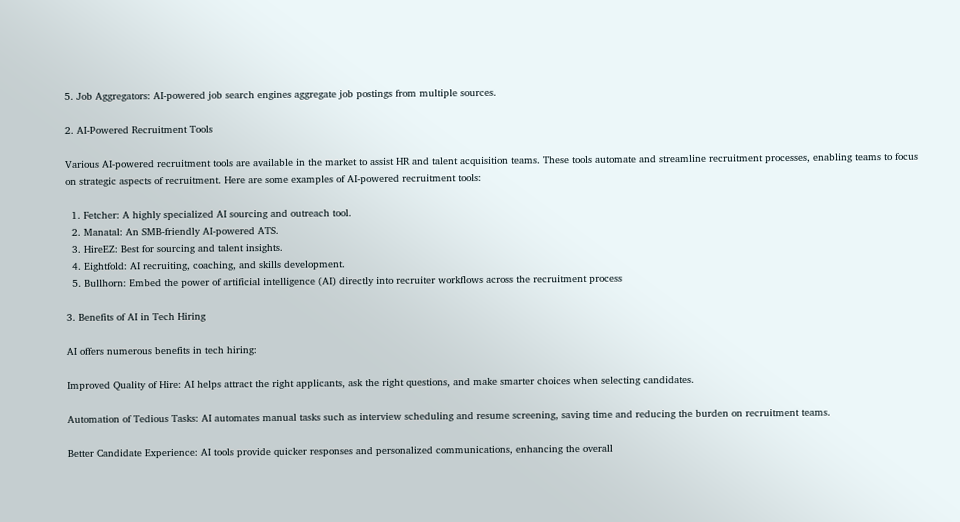5. Job Aggregators: AI-powered job search engines aggregate job postings from multiple sources.

2. AI-Powered Recruitment Tools

Various AI-powered recruitment tools are available in the market to assist HR and talent acquisition teams. These tools automate and streamline recruitment processes, enabling teams to focus on strategic aspects of recruitment. Here are some examples of AI-powered recruitment tools:

  1. Fetcher: A highly specialized AI sourcing and outreach tool.
  2. Manatal: An SMB-friendly AI-powered ATS.
  3. HireEZ: Best for sourcing and talent insights.
  4. Eightfold: AI recruiting, coaching, and skills development.
  5. Bullhorn: Embed the power of artificial intelligence (AI) directly into recruiter workflows across the recruitment process

3. Benefits of AI in Tech Hiring

AI offers numerous benefits in tech hiring:

Improved Quality of Hire: AI helps attract the right applicants, ask the right questions, and make smarter choices when selecting candidates.

Automation of Tedious Tasks: AI automates manual tasks such as interview scheduling and resume screening, saving time and reducing the burden on recruitment teams.

Better Candidate Experience: AI tools provide quicker responses and personalized communications, enhancing the overall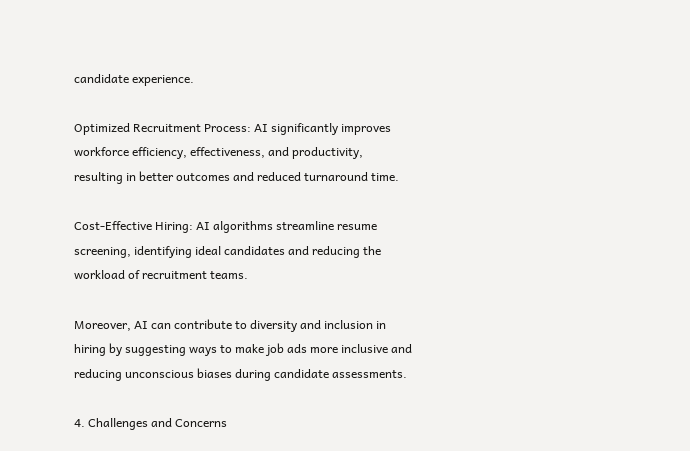candidate experience.

Optimized Recruitment Process: AI significantly improves workforce efficiency, effectiveness, and productivity, resulting in better outcomes and reduced turnaround time.

Cost-Effective Hiring: AI algorithms streamline resume screening, identifying ideal candidates and reducing the workload of recruitment teams.

Moreover, AI can contribute to diversity and inclusion in hiring by suggesting ways to make job ads more inclusive and reducing unconscious biases during candidate assessments.

4. Challenges and Concerns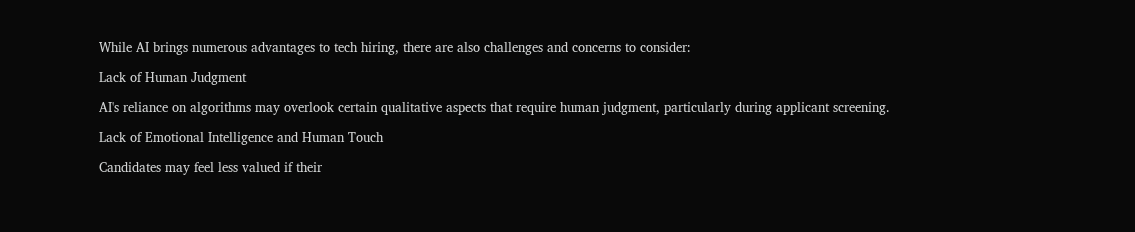While AI brings numerous advantages to tech hiring, there are also challenges and concerns to consider:

Lack of Human Judgment

AI's reliance on algorithms may overlook certain qualitative aspects that require human judgment, particularly during applicant screening.

Lack of Emotional Intelligence and Human Touch

Candidates may feel less valued if their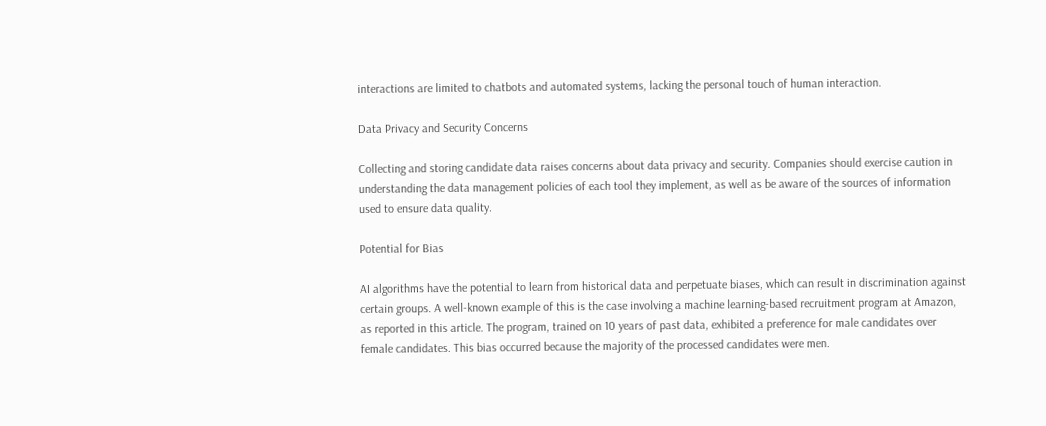interactions are limited to chatbots and automated systems, lacking the personal touch of human interaction.

Data Privacy and Security Concerns

Collecting and storing candidate data raises concerns about data privacy and security. Companies should exercise caution in understanding the data management policies of each tool they implement, as well as be aware of the sources of information used to ensure data quality.

Potential for Bias

AI algorithms have the potential to learn from historical data and perpetuate biases, which can result in discrimination against certain groups. A well-known example of this is the case involving a machine learning-based recruitment program at Amazon, as reported in this article. The program, trained on 10 years of past data, exhibited a preference for male candidates over female candidates. This bias occurred because the majority of the processed candidates were men.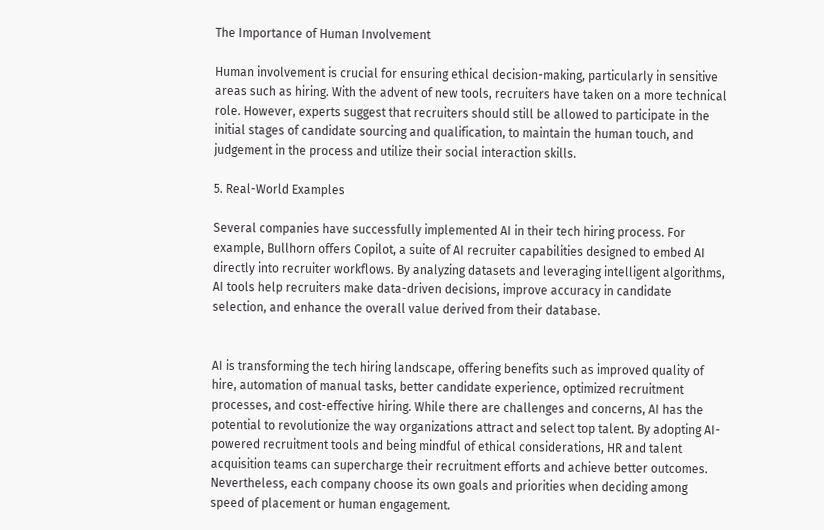The Importance of Human Involvement

Human involvement is crucial for ensuring ethical decision-making, particularly in sensitive areas such as hiring. With the advent of new tools, recruiters have taken on a more technical role. However, experts suggest that recruiters should still be allowed to participate in the initial stages of candidate sourcing and qualification, to maintain the human touch, and judgement in the process and utilize their social interaction skills.

5. Real-World Examples

Several companies have successfully implemented AI in their tech hiring process. For example, Bullhorn offers Copilot, a suite of AI recruiter capabilities designed to embed AI directly into recruiter workflows. By analyzing datasets and leveraging intelligent algorithms, AI tools help recruiters make data-driven decisions, improve accuracy in candidate selection, and enhance the overall value derived from their database.


AI is transforming the tech hiring landscape, offering benefits such as improved quality of hire, automation of manual tasks, better candidate experience, optimized recruitment processes, and cost-effective hiring. While there are challenges and concerns, AI has the potential to revolutionize the way organizations attract and select top talent. By adopting AI-powered recruitment tools and being mindful of ethical considerations, HR and talent acquisition teams can supercharge their recruitment efforts and achieve better outcomes.  Nevertheless, each company choose its own goals and priorities when deciding among speed of placement or human engagement.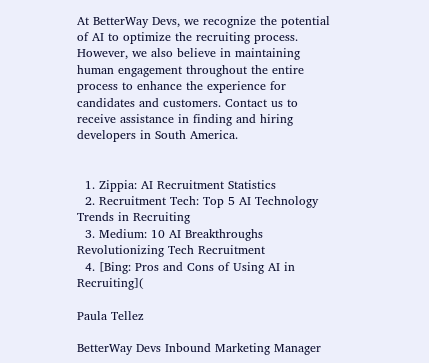At BetterWay Devs, we recognize the potential of AI to optimize the recruiting process. However, we also believe in maintaining human engagement throughout the entire process to enhance the experience for candidates and customers. Contact us to receive assistance in finding and hiring developers in South America.


  1. Zippia: AI Recruitment Statistics
  2. Recruitment Tech: Top 5 AI Technology Trends in Recruiting
  3. Medium: 10 AI Breakthroughs Revolutionizing Tech Recruitment
  4. [Bing: Pros and Cons of Using AI in Recruiting](

Paula Tellez

BetterWay Devs Inbound Marketing Manager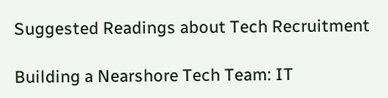Suggested Readings about Tech Recruitment

Building a Nearshore Tech Team: IT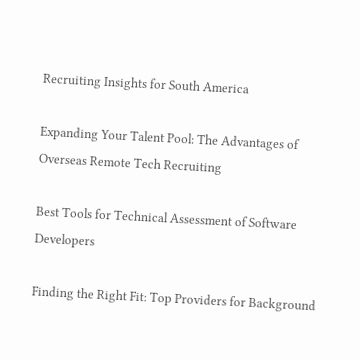Recruiting Insights for South America

Expanding Your Talent Pool: The Advantages of Overseas Remote Tech Recruiting

Best Tools for Technical Assessment of Software Developers

Finding the Right Fit: Top Providers for Background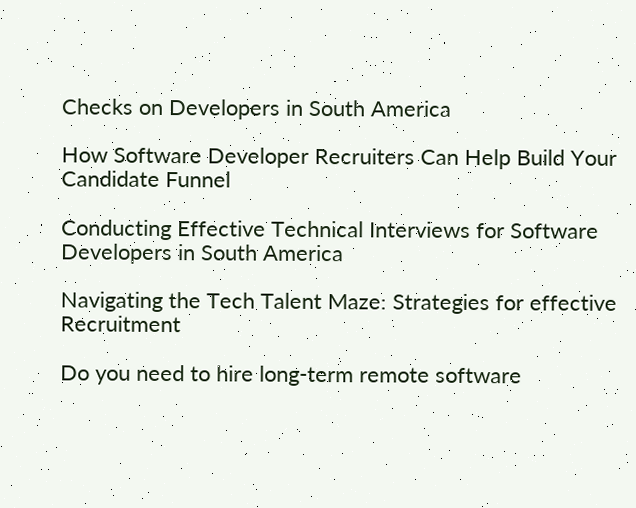Checks on Developers in South America

How Software Developer Recruiters Can Help Build Your Candidate Funnel

Conducting Effective Technical Interviews for Software Developers in South America

Navigating the Tech Talent Maze: Strategies for effective Recruitment

Do you need to hire long-term remote software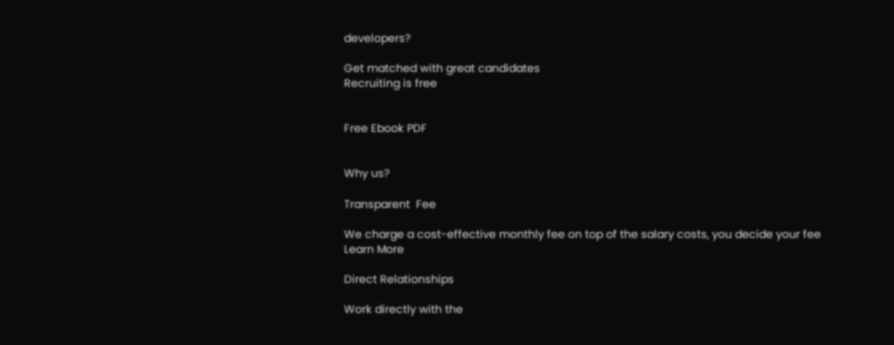developers?

Get matched with great candidates
Recruiting is free


Free Ebook PDF


Why us?

Transparent  Fee

We charge a cost-effective monthly fee on top of the salary costs, you decide your fee
Learn More

Direct Relationships

Work directly with the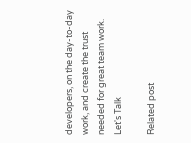developers, on the day-to-day work, and create the trust needed for great team work.
Let's Talk

Related post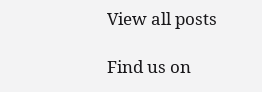View all posts

Find us on